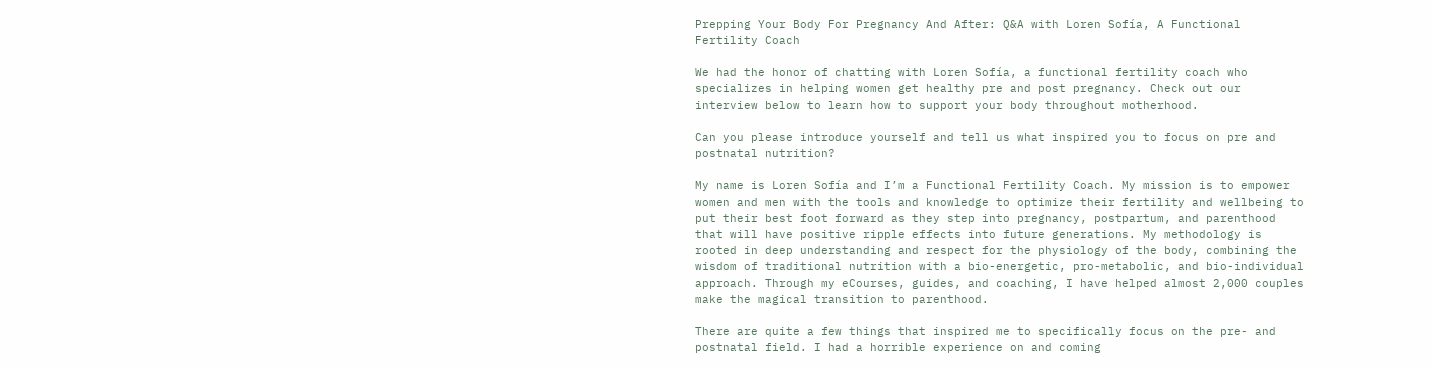Prepping Your Body For Pregnancy And After: Q&A with Loren Sofía, A Functional Fertility Coach

We had the honor of chatting with Loren Sofía, a functional fertility coach who specializes in helping women get healthy pre and post pregnancy. Check out our interview below to learn how to support your body throughout motherhood.

Can you please introduce yourself and tell us what inspired you to focus on pre and postnatal nutrition?

My name is Loren Sofía and I’m a Functional Fertility Coach. My mission is to empower women and men with the tools and knowledge to optimize their fertility and wellbeing to put their best foot forward as they step into pregnancy, postpartum, and parenthood that will have positive ripple effects into future generations. My methodology is rooted in deep understanding and respect for the physiology of the body, combining the wisdom of traditional nutrition with a bio-energetic, pro-metabolic, and bio-individual approach. Through my eCourses, guides, and coaching, I have helped almost 2,000 couples make the magical transition to parenthood.

There are quite a few things that inspired me to specifically focus on the pre- and postnatal field. I had a horrible experience on and coming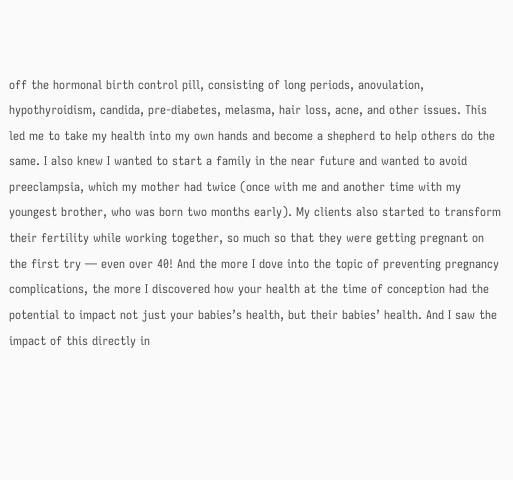off the hormonal birth control pill, consisting of long periods, anovulation, hypothyroidism, candida, pre-diabetes, melasma, hair loss, acne, and other issues. This led me to take my health into my own hands and become a shepherd to help others do the same. I also knew I wanted to start a family in the near future and wanted to avoid preeclampsia, which my mother had twice (once with me and another time with my youngest brother, who was born two months early). My clients also started to transform their fertility while working together, so much so that they were getting pregnant on the first try — even over 40! And the more I dove into the topic of preventing pregnancy complications, the more I discovered how your health at the time of conception had the potential to impact not just your babies’s health, but their babies’ health. And I saw the impact of this directly in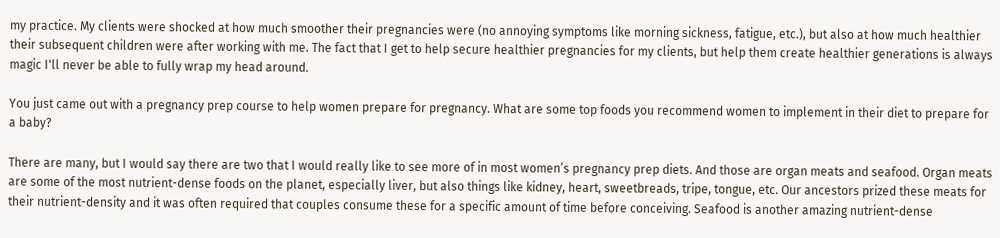my practice. My clients were shocked at how much smoother their pregnancies were (no annoying symptoms like morning sickness, fatigue, etc.), but also at how much healthier their subsequent children were after working with me. The fact that I get to help secure healthier pregnancies for my clients, but help them create healthier generations is always magic I'll never be able to fully wrap my head around.

You just came out with a pregnancy prep course to help women prepare for pregnancy. What are some top foods you recommend women to implement in their diet to prepare for a baby?

There are many, but I would say there are two that I would really like to see more of in most women’s pregnancy prep diets. And those are organ meats and seafood. Organ meats are some of the most nutrient-dense foods on the planet, especially liver, but also things like kidney, heart, sweetbreads, tripe, tongue, etc. Our ancestors prized these meats for their nutrient-density and it was often required that couples consume these for a specific amount of time before conceiving. Seafood is another amazing nutrient-dense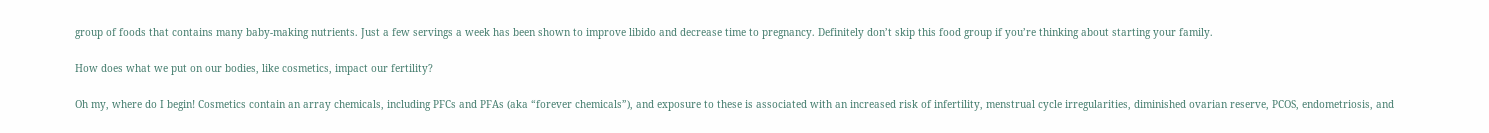group of foods that contains many baby-making nutrients. Just a few servings a week has been shown to improve libido and decrease time to pregnancy. Definitely don’t skip this food group if you’re thinking about starting your family.

How does what we put on our bodies, like cosmetics, impact our fertility?

Oh my, where do I begin! Cosmetics contain an array chemicals, including PFCs and PFAs (aka “forever chemicals”), and exposure to these is associated with an increased risk of infertility, menstrual cycle irregularities, diminished ovarian reserve, PCOS, endometriosis, and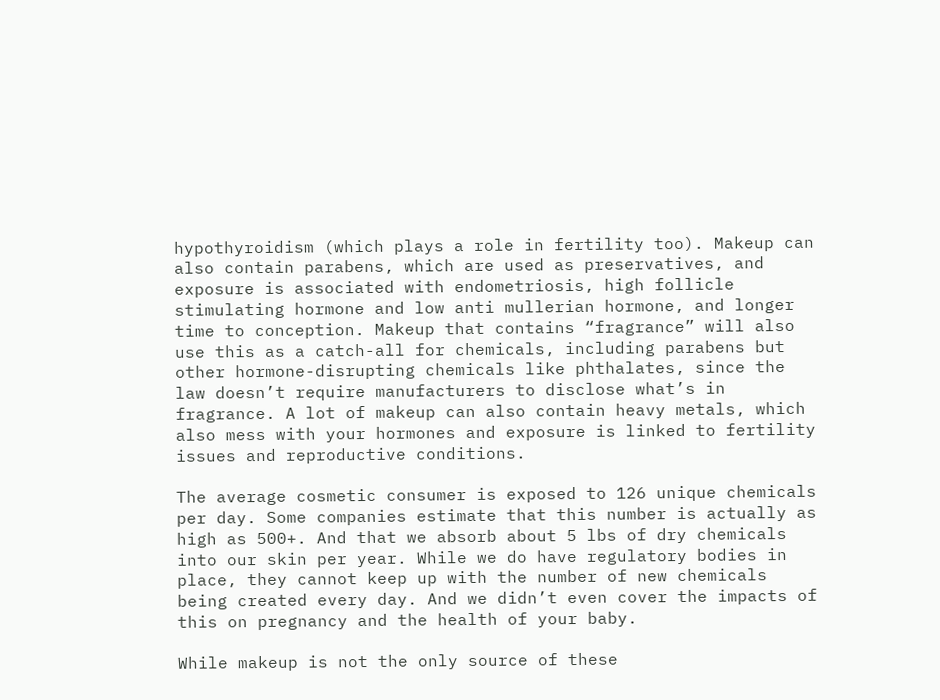hypothyroidism (which plays a role in fertility too). Makeup can also contain parabens, which are used as preservatives, and exposure is associated with endometriosis, high follicle stimulating hormone and low anti mullerian hormone, and longer time to conception. Makeup that contains “fragrance” will also use this as a catch-all for chemicals, including parabens but other hormone-disrupting chemicals like phthalates, since the law doesn’t require manufacturers to disclose what’s in fragrance. A lot of makeup can also contain heavy metals, which also mess with your hormones and exposure is linked to fertility issues and reproductive conditions.

The average cosmetic consumer is exposed to 126 unique chemicals per day. Some companies estimate that this number is actually as high as 500+. And that we absorb about 5 lbs of dry chemicals into our skin per year. While we do have regulatory bodies in place, they cannot keep up with the number of new chemicals being created every day. And we didn’t even cover the impacts of this on pregnancy and the health of your baby.

While makeup is not the only source of these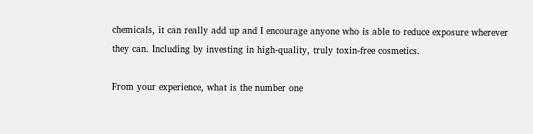chemicals, it can really add up and I encourage anyone who is able to reduce exposure wherever they can. Including by investing in high-quality, truly toxin-free cosmetics.

From your experience, what is the number one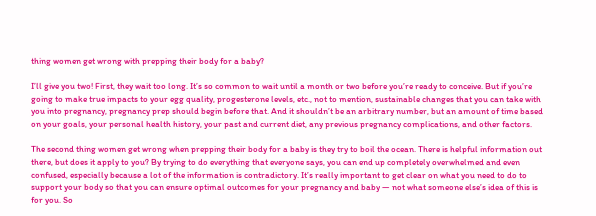thing women get wrong with prepping their body for a baby?

I’ll give you two! First, they wait too long. It’s so common to wait until a month or two before you’re ready to conceive. But if you’re going to make true impacts to your egg quality, progesterone levels, etc., not to mention, sustainable changes that you can take with you into pregnancy, pregnancy prep should begin before that. And it shouldn’t be an arbitrary number, but an amount of time based on your goals, your personal health history, your past and current diet, any previous pregnancy complications, and other factors.

The second thing women get wrong when prepping their body for a baby is they try to boil the ocean. There is helpful information out there, but does it apply to you? By trying to do everything that everyone says, you can end up completely overwhelmed and even confused, especially because a lot of the information is contradictory. It’s really important to get clear on what you need to do to support your body so that you can ensure optimal outcomes for your pregnancy and baby — not what someone else’s idea of this is for you. So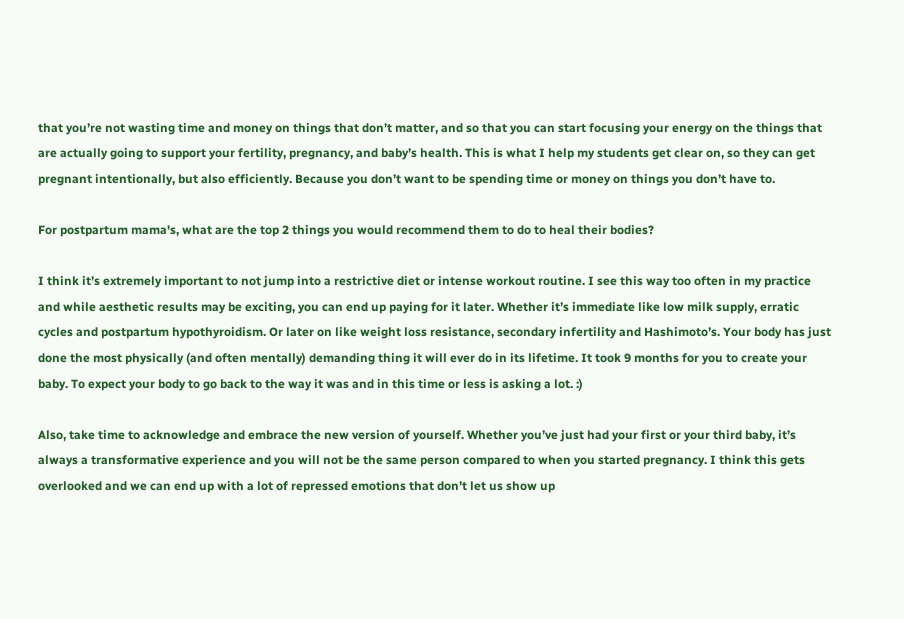that you’re not wasting time and money on things that don’t matter, and so that you can start focusing your energy on the things that are actually going to support your fertility, pregnancy, and baby’s health. This is what I help my students get clear on, so they can get pregnant intentionally, but also efficiently. Because you don’t want to be spending time or money on things you don’t have to.

For postpartum mama's, what are the top 2 things you would recommend them to do to heal their bodies?

I think it’s extremely important to not jump into a restrictive diet or intense workout routine. I see this way too often in my practice and while aesthetic results may be exciting, you can end up paying for it later. Whether it’s immediate like low milk supply, erratic cycles and postpartum hypothyroidism. Or later on like weight loss resistance, secondary infertility and Hashimoto’s. Your body has just done the most physically (and often mentally) demanding thing it will ever do in its lifetime. It took 9 months for you to create your baby. To expect your body to go back to the way it was and in this time or less is asking a lot. :)

Also, take time to acknowledge and embrace the new version of yourself. Whether you’ve just had your first or your third baby, it’s always a transformative experience and you will not be the same person compared to when you started pregnancy. I think this gets overlooked and we can end up with a lot of repressed emotions that don’t let us show up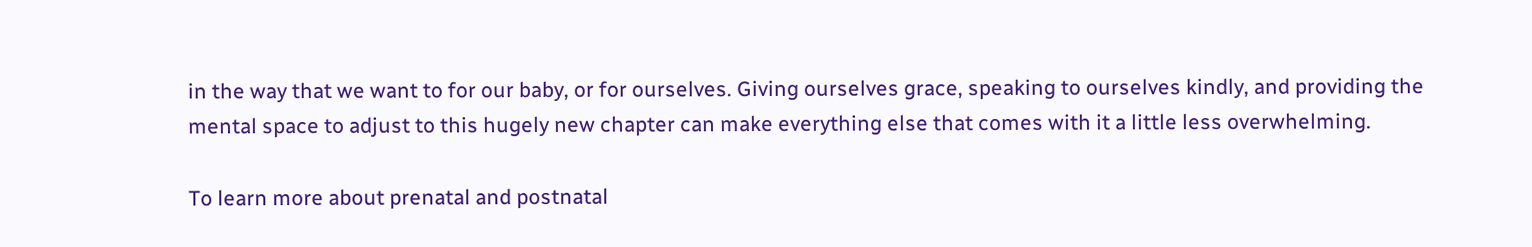in the way that we want to for our baby, or for ourselves. Giving ourselves grace, speaking to ourselves kindly, and providing the mental space to adjust to this hugely new chapter can make everything else that comes with it a little less overwhelming.

To learn more about prenatal and postnatal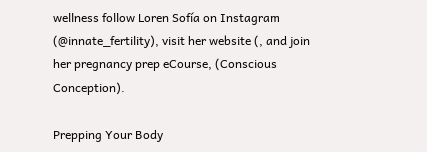wellness follow Loren Sofía on Instagram (@innate_fertility), visit her website (, and join her pregnancy prep eCourse, (Conscious Conception).

Prepping Your Body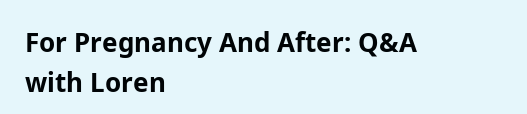For Pregnancy And After: Q&A with Loren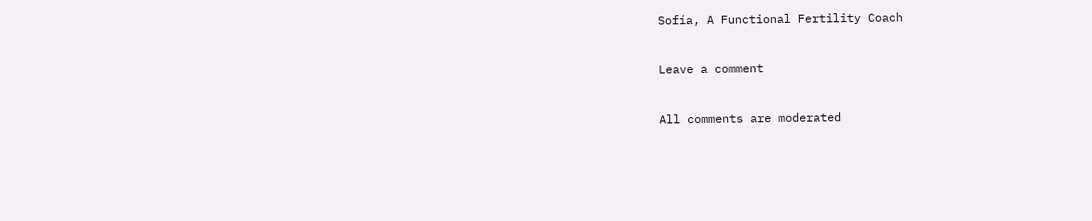Sofía, A Functional Fertility Coach

Leave a comment

All comments are moderated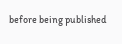before being published